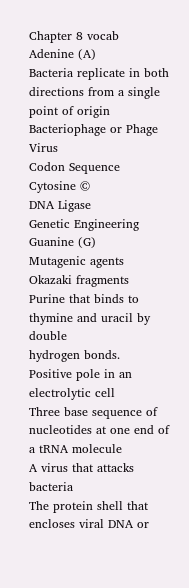Chapter 8 vocab
Adenine (A)
Bacteria replicate in both directions from a single
point of origin
Bacteriophage or Phage Virus
Codon Sequence
Cytosine ©
DNA Ligase
Genetic Engineering
Guanine (G)
Mutagenic agents
Okazaki fragments
Purine that binds to thymine and uracil by double
hydrogen bonds.
Positive pole in an electrolytic cell
Three base sequence of nucleotides at one end of
a tRNA molecule
A virus that attacks bacteria
The protein shell that encloses viral DNA or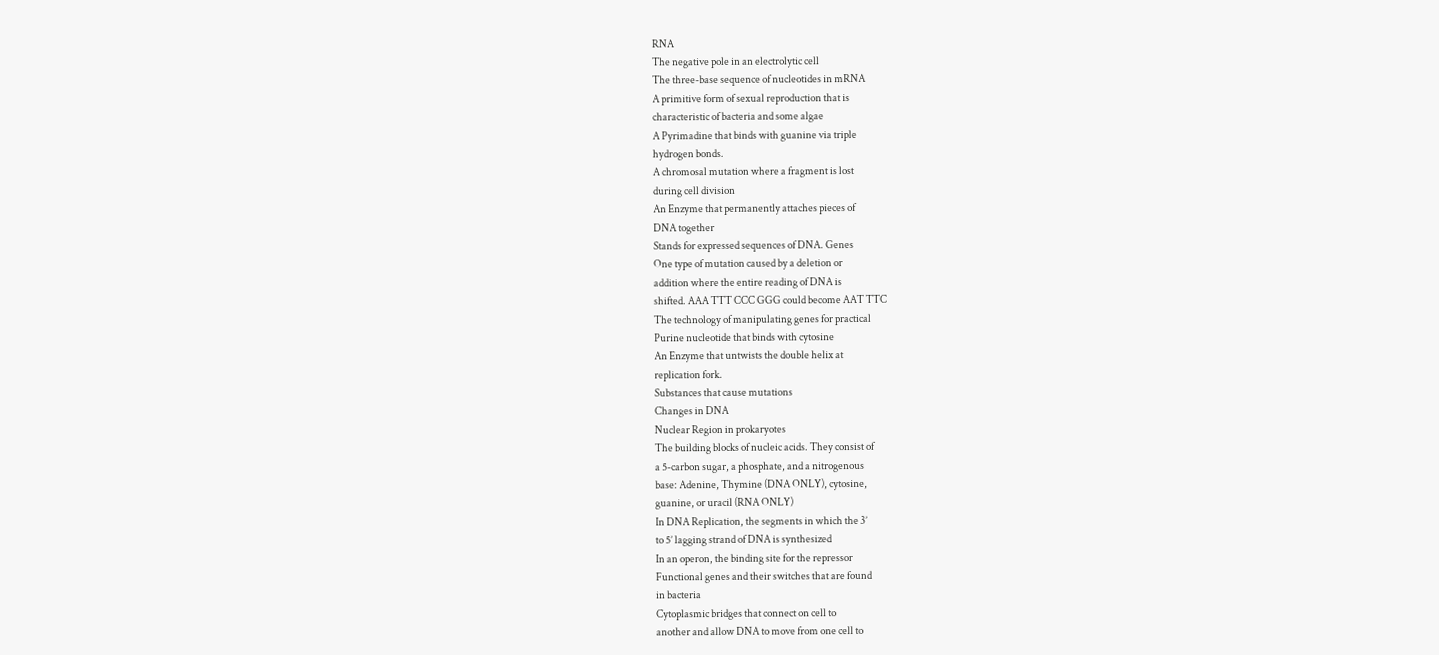RNA
The negative pole in an electrolytic cell
The three-base sequence of nucleotides in mRNA
A primitive form of sexual reproduction that is
characteristic of bacteria and some algae
A Pyrimadine that binds with guanine via triple
hydrogen bonds.
A chromosal mutation where a fragment is lost
during cell division
An Enzyme that permanently attaches pieces of
DNA together
Stands for expressed sequences of DNA. Genes
One type of mutation caused by a deletion or
addition where the entire reading of DNA is
shifted. AAA TTT CCC GGG could become AAT TTC
The technology of manipulating genes for practical
Purine nucleotide that binds with cytosine
An Enzyme that untwists the double helix at
replication fork.
Substances that cause mutations
Changes in DNA
Nuclear Region in prokaryotes
The building blocks of nucleic acids. They consist of
a 5-carbon sugar, a phosphate, and a nitrogenous
base: Adenine, Thymine (DNA ONLY), cytosine,
guanine, or uracil (RNA ONLY)
In DNA Replication, the segments in which the 3’
to 5’ lagging strand of DNA is synthesized
In an operon, the binding site for the repressor
Functional genes and their switches that are found
in bacteria
Cytoplasmic bridges that connect on cell to
another and allow DNA to move from one cell to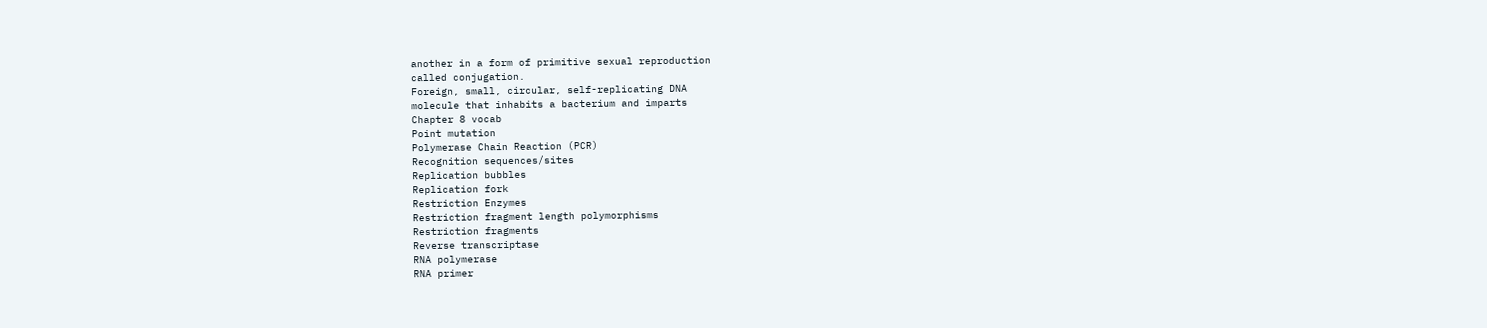another in a form of primitive sexual reproduction
called conjugation.
Foreign, small, circular, self-replicating DNA
molecule that inhabits a bacterium and imparts
Chapter 8 vocab
Point mutation
Polymerase Chain Reaction (PCR)
Recognition sequences/sites
Replication bubbles
Replication fork
Restriction Enzymes
Restriction fragment length polymorphisms
Restriction fragments
Reverse transcriptase
RNA polymerase
RNA primer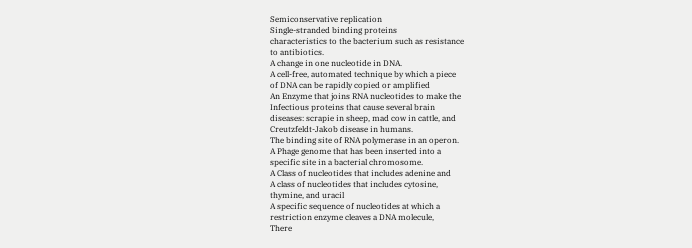Semiconservative replication
Single-stranded binding proteins
characteristics to the bacterium such as resistance
to antibiotics.
A change in one nucleotide in DNA.
A cell-free, automated technique by which a piece
of DNA can be rapidly copied or amplified
An Enzyme that joins RNA nucleotides to make the
Infectious proteins that cause several brain
diseases: scrapie in sheep, mad cow in cattle, and
Creutzfeldt-Jakob disease in humans.
The binding site of RNA polymerase in an operon.
A Phage genome that has been inserted into a
specific site in a bacterial chromosome.
A Class of nucleotides that includes adenine and
A class of nucleotides that includes cytosine,
thymine, and uracil
A specific sequence of nucleotides at which a
restriction enzyme cleaves a DNA molecule,
There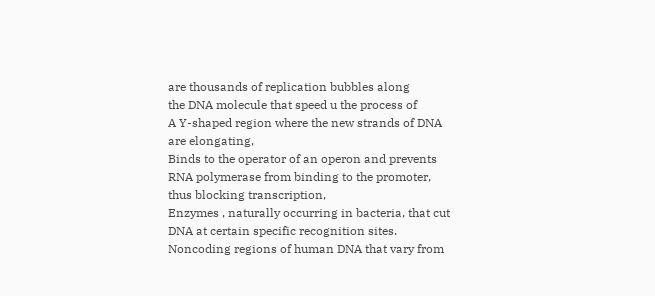are thousands of replication bubbles along
the DNA molecule that speed u the process of
A Y-shaped region where the new strands of DNA
are elongating,
Binds to the operator of an operon and prevents
RNA polymerase from binding to the promoter,
thus blocking transcription,
Enzymes , naturally occurring in bacteria, that cut
DNA at certain specific recognition sites.
Noncoding regions of human DNA that vary from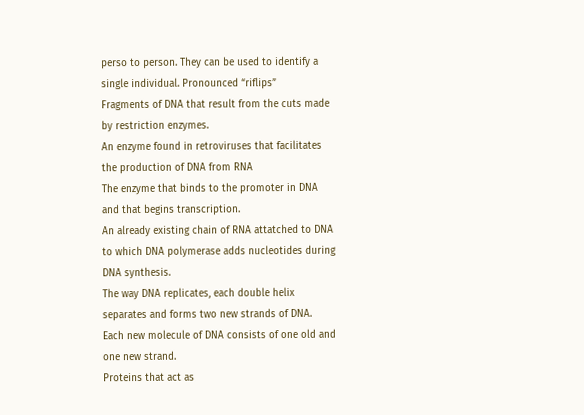perso to person. They can be used to identify a
single individual. Pronounced “riflips”
Fragments of DNA that result from the cuts made
by restriction enzymes.
An enzyme found in retroviruses that facilitates
the production of DNA from RNA
The enzyme that binds to the promoter in DNA
and that begins transcription.
An already existing chain of RNA attatched to DNA
to which DNA polymerase adds nucleotides during
DNA synthesis.
The way DNA replicates, each double helix
separates and forms two new strands of DNA.
Each new molecule of DNA consists of one old and
one new strand.
Proteins that act as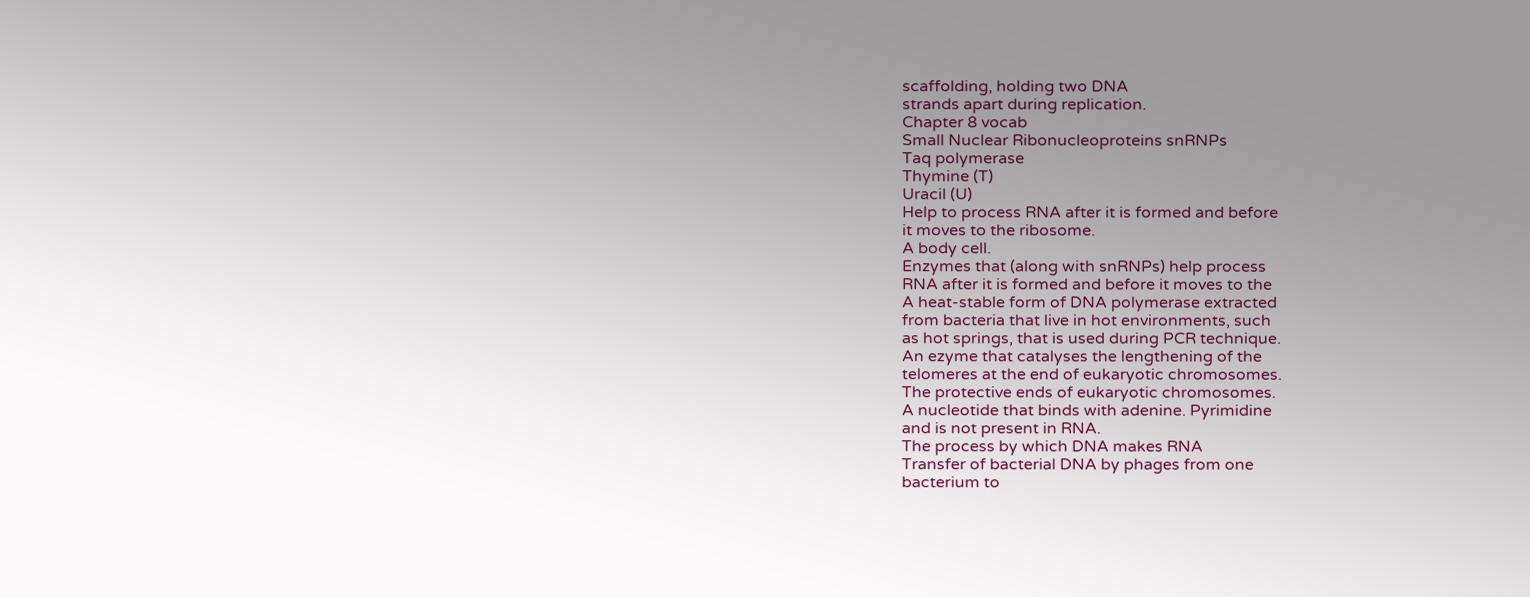scaffolding, holding two DNA
strands apart during replication.
Chapter 8 vocab
Small Nuclear Ribonucleoproteins snRNPs
Taq polymerase
Thymine (T)
Uracil (U)
Help to process RNA after it is formed and before
it moves to the ribosome.
A body cell.
Enzymes that (along with snRNPs) help process
RNA after it is formed and before it moves to the
A heat-stable form of DNA polymerase extracted
from bacteria that live in hot environments, such
as hot springs, that is used during PCR technique.
An ezyme that catalyses the lengthening of the
telomeres at the end of eukaryotic chromosomes.
The protective ends of eukaryotic chromosomes.
A nucleotide that binds with adenine. Pyrimidine
and is not present in RNA.
The process by which DNA makes RNA
Transfer of bacterial DNA by phages from one
bacterium to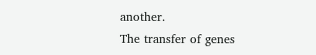another.
The transfer of genes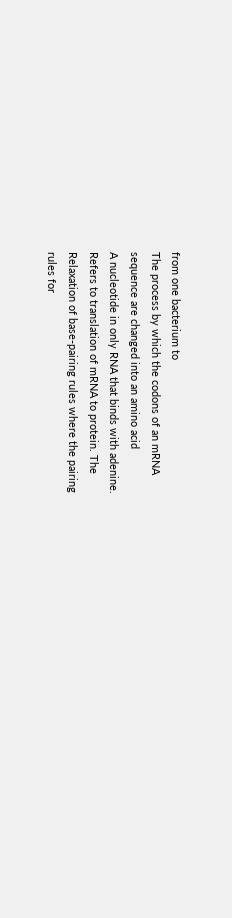from one bacterium to
The process by which the codons of an mRNA
sequence are changed into an amino acid
A nucleotide in only RNA that binds with adenine.
Refers to translation of mRNA to protein. The
Relaxation of base-pairing rules where the pairing
rules for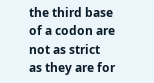the third base of a codon are not as strict
as they are for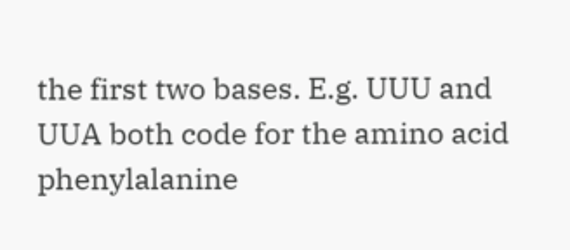the first two bases. E.g. UUU and
UUA both code for the amino acid phenylalanine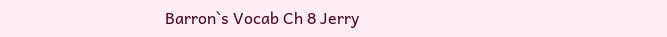Barron`s Vocab Ch 8 Jerry